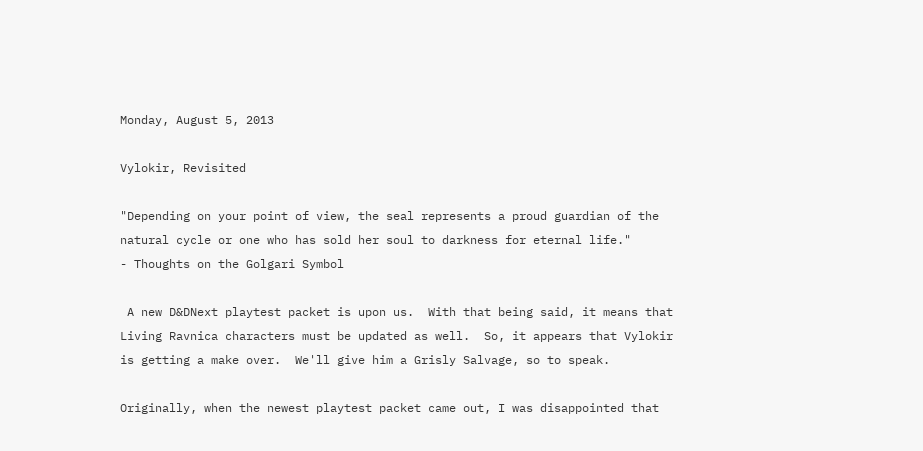Monday, August 5, 2013

Vylokir, Revisited

"Depending on your point of view, the seal represents a proud guardian of the natural cycle or one who has sold her soul to darkness for eternal life."
- Thoughts on the Golgari Symbol

 A new D&DNext playtest packet is upon us.  With that being said, it means that Living Ravnica characters must be updated as well.  So, it appears that Vylokir is getting a make over.  We'll give him a Grisly Salvage, so to speak.

Originally, when the newest playtest packet came out, I was disappointed that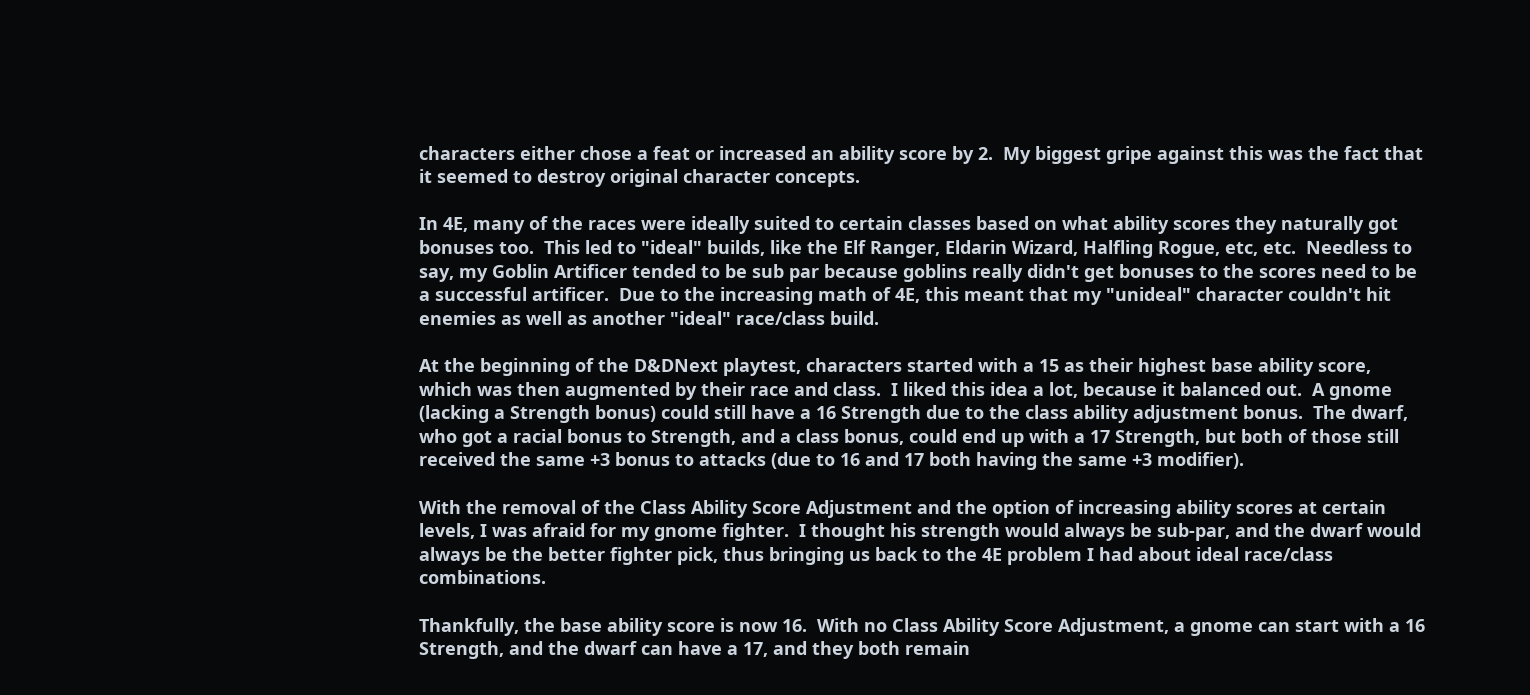characters either chose a feat or increased an ability score by 2.  My biggest gripe against this was the fact that it seemed to destroy original character concepts.

In 4E, many of the races were ideally suited to certain classes based on what ability scores they naturally got bonuses too.  This led to "ideal" builds, like the Elf Ranger, Eldarin Wizard, Halfling Rogue, etc, etc.  Needless to say, my Goblin Artificer tended to be sub par because goblins really didn't get bonuses to the scores need to be a successful artificer.  Due to the increasing math of 4E, this meant that my "unideal" character couldn't hit enemies as well as another "ideal" race/class build.

At the beginning of the D&DNext playtest, characters started with a 15 as their highest base ability score, which was then augmented by their race and class.  I liked this idea a lot, because it balanced out.  A gnome (lacking a Strength bonus) could still have a 16 Strength due to the class ability adjustment bonus.  The dwarf, who got a racial bonus to Strength, and a class bonus, could end up with a 17 Strength, but both of those still received the same +3 bonus to attacks (due to 16 and 17 both having the same +3 modifier).

With the removal of the Class Ability Score Adjustment and the option of increasing ability scores at certain levels, I was afraid for my gnome fighter.  I thought his strength would always be sub-par, and the dwarf would always be the better fighter pick, thus bringing us back to the 4E problem I had about ideal race/class combinations.

Thankfully, the base ability score is now 16.  With no Class Ability Score Adjustment, a gnome can start with a 16 Strength, and the dwarf can have a 17, and they both remain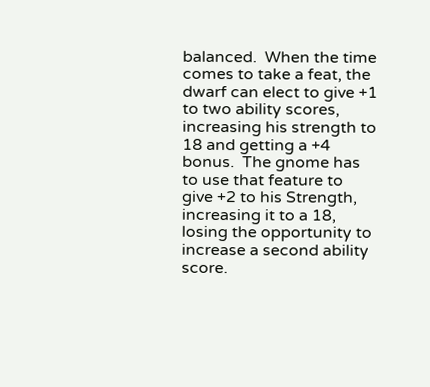balanced.  When the time comes to take a feat, the dwarf can elect to give +1 to two ability scores, increasing his strength to 18 and getting a +4 bonus.  The gnome has to use that feature to give +2 to his Strength, increasing it to a 18, losing the opportunity to increase a second ability score.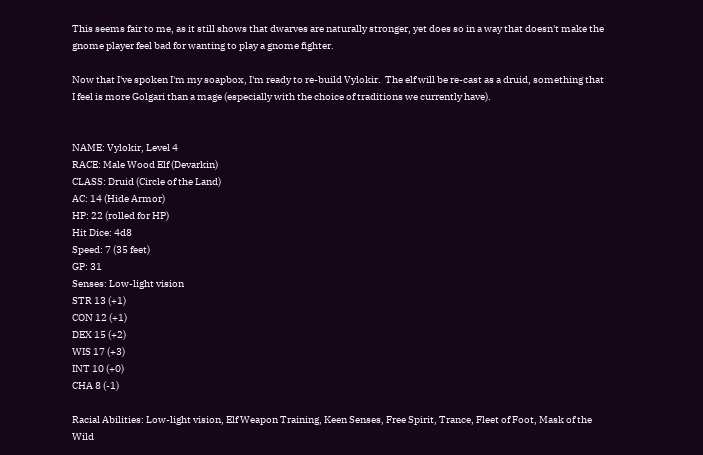This seems fair to me, as it still shows that dwarves are naturally stronger, yet does so in a way that doesn't make the gnome player feel bad for wanting to play a gnome fighter.

Now that I've spoken I'm my soapbox, I'm ready to re-build Vylokir.  The elf will be re-cast as a druid, something that I feel is more Golgari than a mage (especially with the choice of traditions we currently have).


NAME: Vylokir, Level 4
RACE: Male Wood Elf (Devarkin)
CLASS: Druid (Circle of the Land)
AC: 14 (Hide Armor)
HP: 22 (rolled for HP)
Hit Dice: 4d8
Speed: 7 (35 feet)
GP: 31
Senses: Low-light vision
STR 13 (+1)
CON 12 (+1)
DEX 15 (+2)
WIS 17 (+3)
INT 10 (+0)
CHA 8 (-1)

Racial Abilities: Low-light vision, Elf Weapon Training, Keen Senses, Free Spirit, Trance, Fleet of Foot, Mask of the Wild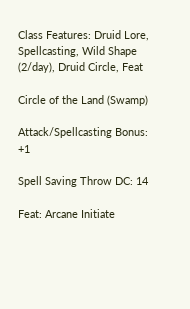Class Features: Druid Lore, Spellcasting, Wild Shape (2/day), Druid Circle, Feat

Circle of the Land (Swamp)

Attack/Spellcasting Bonus: +1

Spell Saving Throw DC: 14

Feat: Arcane Initiate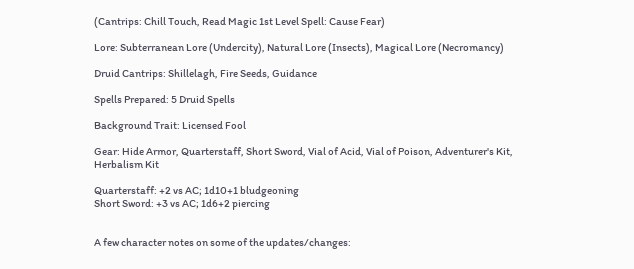(Cantrips: Chill Touch, Read Magic 1st Level Spell: Cause Fear)

Lore: Subterranean Lore (Undercity), Natural Lore (Insects), Magical Lore (Necromancy)

Druid Cantrips: Shillelagh, Fire Seeds, Guidance

Spells Prepared: 5 Druid Spells

Background Trait: Licensed Fool

Gear: Hide Armor, Quarterstaff, Short Sword, Vial of Acid, Vial of Poison, Adventurer's Kit, Herbalism Kit

Quarterstaff: +2 vs AC; 1d10+1 bludgeoning
Short Sword: +3 vs AC; 1d6+2 piercing


A few character notes on some of the updates/changes: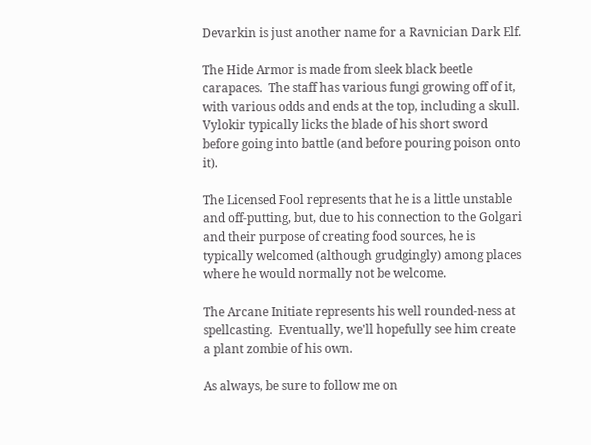Devarkin is just another name for a Ravnician Dark Elf.

The Hide Armor is made from sleek black beetle carapaces.  The staff has various fungi growing off of it, with various odds and ends at the top, including a skull.  Vylokir typically licks the blade of his short sword before going into battle (and before pouring poison onto it).

The Licensed Fool represents that he is a little unstable and off-putting, but, due to his connection to the Golgari and their purpose of creating food sources, he is typically welcomed (although grudgingly) among places where he would normally not be welcome.

The Arcane Initiate represents his well rounded-ness at spellcasting.  Eventually, we'll hopefully see him create a plant zombie of his own.

As always, be sure to follow me on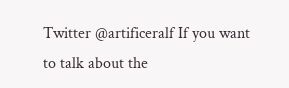Twitter @artificeralf If you want to talk about the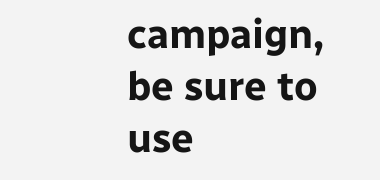campaign, be sure to use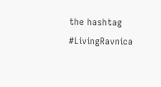the hashtag #LivingRavnica